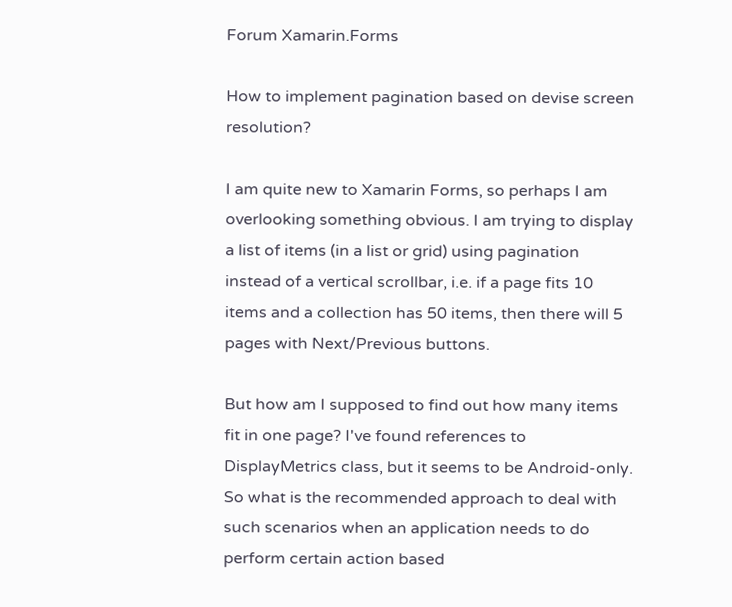Forum Xamarin.Forms

How to implement pagination based on devise screen resolution?

I am quite new to Xamarin Forms, so perhaps I am overlooking something obvious. I am trying to display a list of items (in a list or grid) using pagination instead of a vertical scrollbar, i.e. if a page fits 10 items and a collection has 50 items, then there will 5 pages with Next/Previous buttons.

But how am I supposed to find out how many items fit in one page? I've found references to DisplayMetrics class, but it seems to be Android-only. So what is the recommended approach to deal with such scenarios when an application needs to do perform certain action based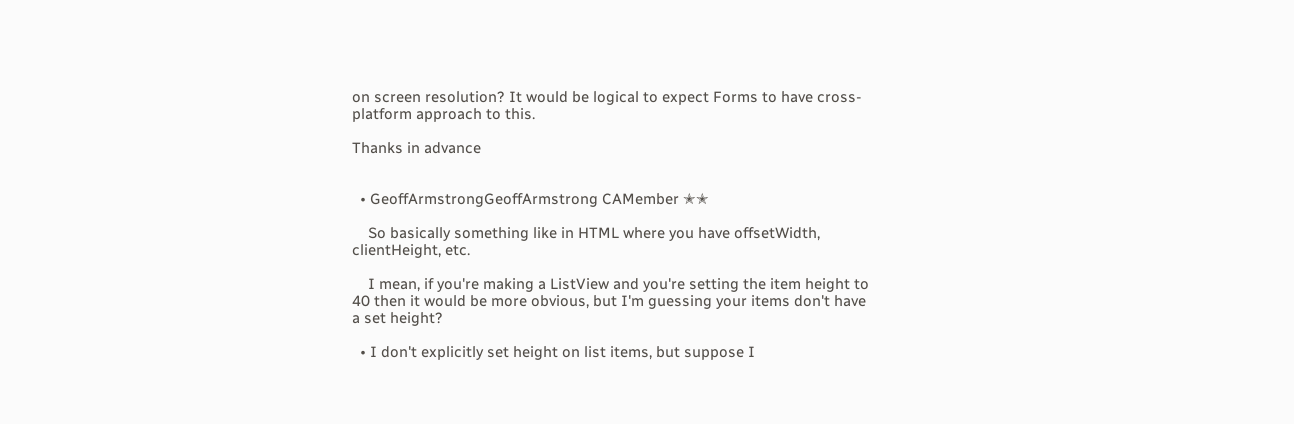on screen resolution? It would be logical to expect Forms to have cross-platform approach to this.

Thanks in advance


  • GeoffArmstrongGeoffArmstrong CAMember ✭✭

    So basically something like in HTML where you have offsetWidth, clientHeight, etc.

    I mean, if you're making a ListView and you're setting the item height to 40 then it would be more obvious, but I'm guessing your items don't have a set height?

  • I don't explicitly set height on list items, but suppose I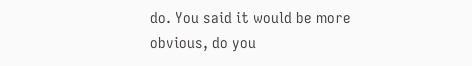do. You said it would be more obvious, do you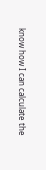know how I can calculate the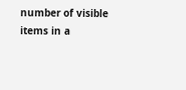number of visible items in a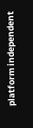platform independent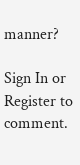manner?

Sign In or Register to comment.